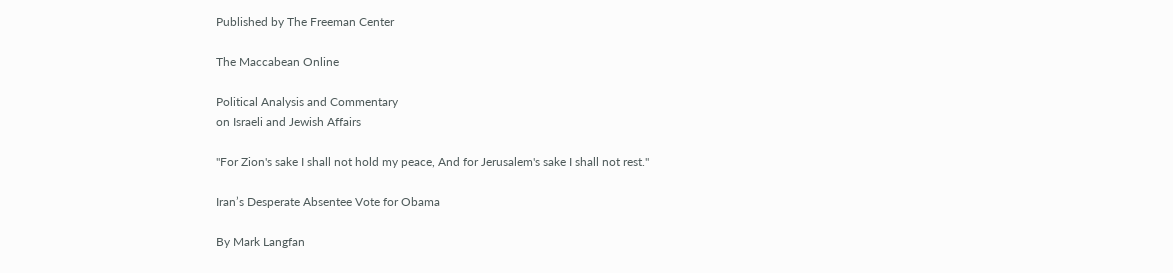Published by The Freeman Center

The Maccabean Online

Political Analysis and Commentary
on Israeli and Jewish Affairs

"For Zion's sake I shall not hold my peace, And for Jerusalem's sake I shall not rest."

Iran’s Desperate Absentee Vote for Obama

By Mark Langfan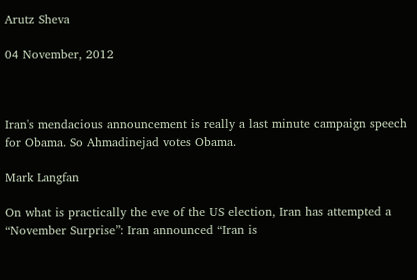Arutz Sheva

04 November, 2012



Iran's mendacious announcement is really a last minute campaign speech for Obama. So Ahmadinejad votes Obama.

Mark Langfan

On what is practically the eve of the US election, Iran has attempted a “November Surprise”: Iran announced “Iran is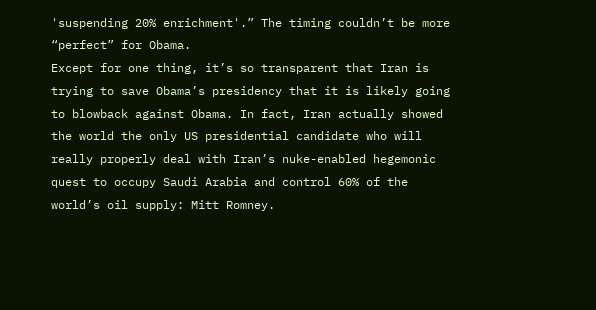'suspending 20% enrichment'.” The timing couldn’t be more “perfect” for Obama.
Except for one thing, it’s so transparent that Iran is trying to save Obama’s presidency that it is likely going to blowback against Obama. In fact, Iran actually showed the world the only US presidential candidate who will really properly deal with Iran’s nuke-enabled hegemonic quest to occupy Saudi Arabia and control 60% of the world’s oil supply: Mitt Romney.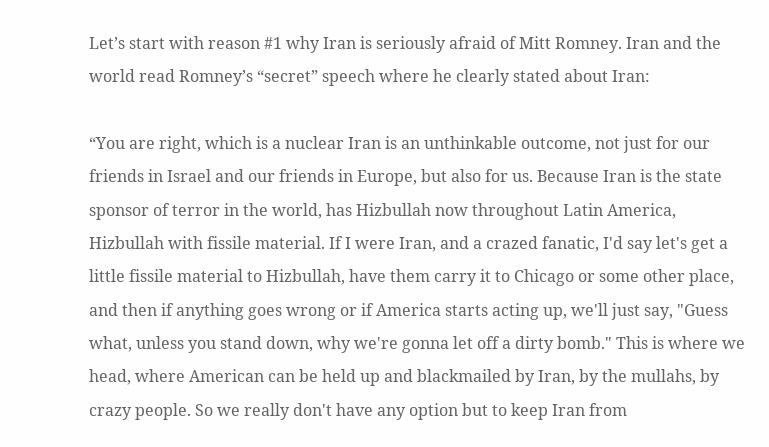Let’s start with reason #1 why Iran is seriously afraid of Mitt Romney. Iran and the world read Romney’s “secret” speech where he clearly stated about Iran:

“You are right, which is a nuclear Iran is an unthinkable outcome, not just for our friends in Israel and our friends in Europe, but also for us. Because Iran is the state sponsor of terror in the world, has Hizbullah now throughout Latin America, Hizbullah with fissile material. If I were Iran, and a crazed fanatic, I'd say let's get a little fissile material to Hizbullah, have them carry it to Chicago or some other place, and then if anything goes wrong or if America starts acting up, we'll just say, "Guess what, unless you stand down, why we're gonna let off a dirty bomb." This is where we head, where American can be held up and blackmailed by Iran, by the mullahs, by crazy people. So we really don't have any option but to keep Iran from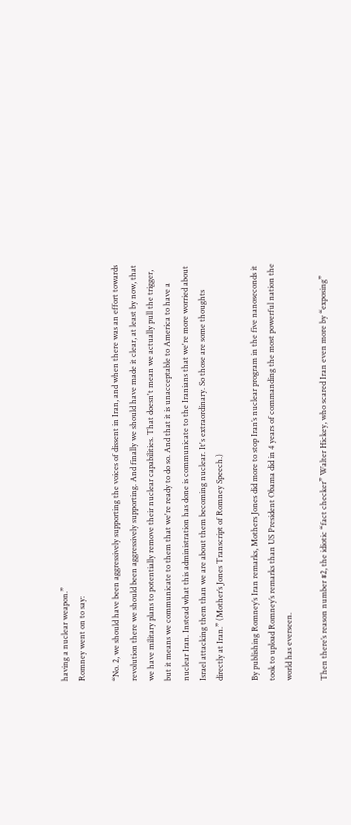having a nuclear weapon.”
Romney went on to say:

“No. 2, we should have been aggressively supporting the voices of dissent in Iran, and when there was an effort towards revolution there we should been aggressively supporting. And finally we should have made it clear, at least by now, that we have military plans to potentially remove their nuclear capabilities. That doesn't mean we actually pull the trigger, but it means we communicate to them that we're ready to do so. And that it is unacceptable to America to have a nuclear Iran. Instead what this administration has done is communicate to the Iranians that we're more worried about Israel attacking them than we are about them becoming nuclear. It's extraordinary. So those are some thoughts directly at Iran.” (Mother’s Jones Transcript of Romney Speech.)

By publishing Romney’s Iran remarks, Mothers Jones did more to stop Iran’s nuclear program in the five nanoseconds it took to upload Romney’s remarks than US President Obama did in 4 years of commanding the most powerful nation the world has everseen.

Then there’s reason number #2, the idiotic “fact checker” Walter Hickey, who scared Iran even more by “exposing”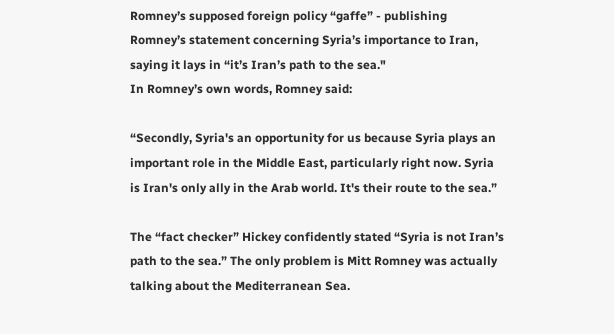Romney’s supposed foreign policy “gaffe” - publishing Romney’s statement concerning Syria’s importance to Iran, saying it lays in “it’s Iran’s path to the sea."
In Romney’s own words, Romney said:

“Secondly, Syria's an opportunity for us because Syria plays an important role in the Middle East, particularly right now. Syria is Iran's only ally in the Arab world. It's their route to the sea.”

The “fact checker” Hickey confidently stated “Syria is not Iran’s path to the sea.” The only problem is Mitt Romney was actually talking about the Mediterranean Sea.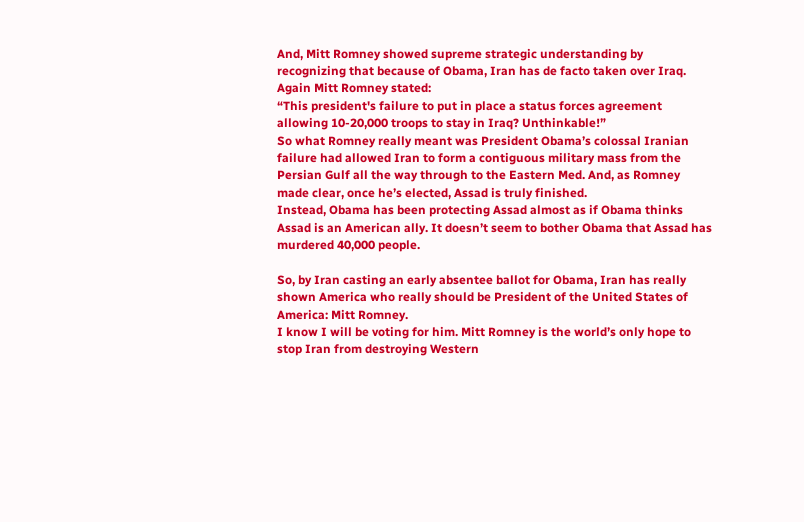And, Mitt Romney showed supreme strategic understanding by recognizing that because of Obama, Iran has de facto taken over Iraq.
Again Mitt Romney stated:
“This president's failure to put in place a status forces agreement allowing 10-20,000 troops to stay in Iraq? Unthinkable!”
So what Romney really meant was President Obama’s colossal Iranian failure had allowed Iran to form a contiguous military mass from the Persian Gulf all the way through to the Eastern Med. And, as Romney made clear, once he’s elected, Assad is truly finished.
Instead, Obama has been protecting Assad almost as if Obama thinks Assad is an American ally. It doesn’t seem to bother Obama that Assad has murdered 40,000 people.

So, by Iran casting an early absentee ballot for Obama, Iran has really shown America who really should be President of the United States of America: Mitt Romney.
I know I will be voting for him. Mitt Romney is the world’s only hope to stop Iran from destroying Western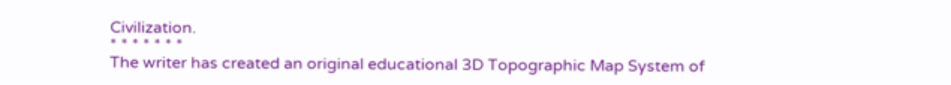Civilization.
* * * * * * *
The writer has created an original educational 3D Topographic Map System of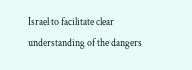Israel to facilitate clear understanding of the dangers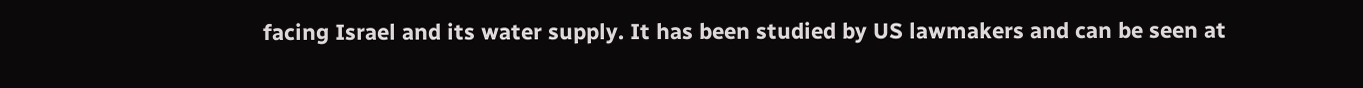facing Israel and its water supply. It has been studied by US lawmakers and can be seen at